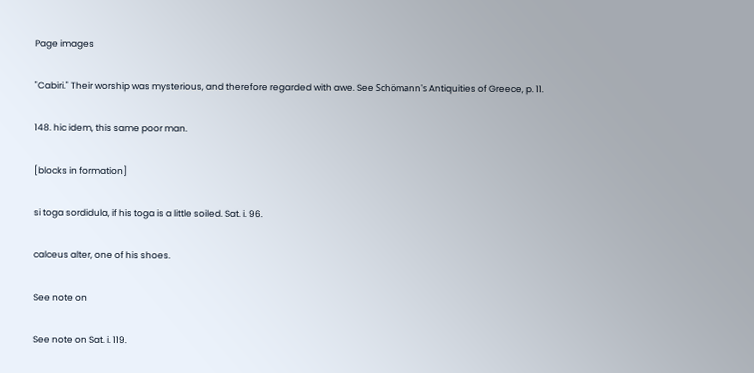Page images

"Cabiri." Their worship was mysterious, and therefore regarded with awe. See Schömann's Antiquities of Greece, p. 11.

148. hic idem, this same poor man.

[blocks in formation]

si toga sordidula, if his toga is a little soiled. Sat. i. 96.

calceus alter, one of his shoes.

See note on

See note on Sat. i. 119.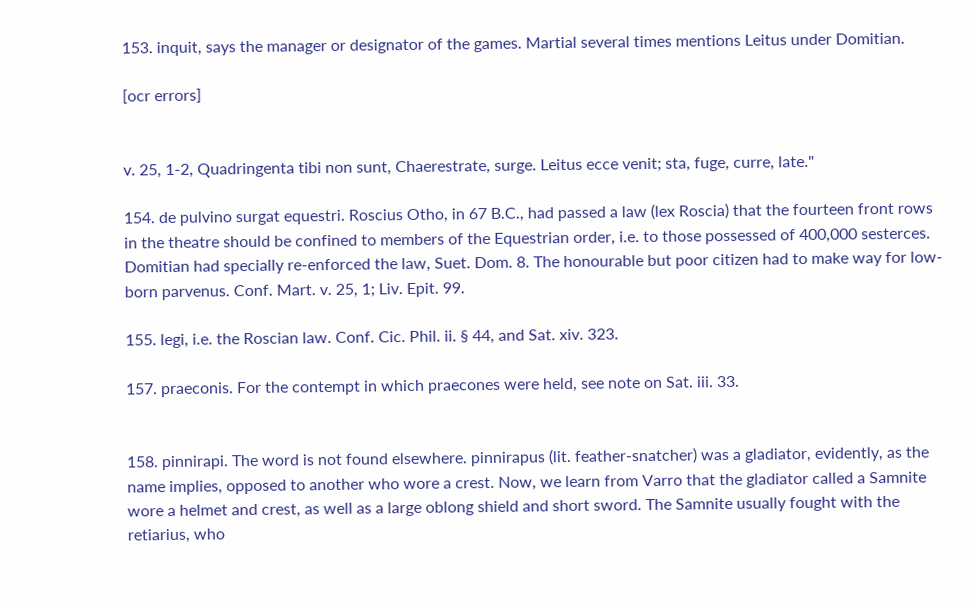153. inquit, says the manager or designator of the games. Martial several times mentions Leitus under Domitian.

[ocr errors]


v. 25, 1-2, Quadringenta tibi non sunt, Chaerestrate, surge. Leitus ecce venit; sta, fuge, curre, late."

154. de pulvino surgat equestri. Roscius Otho, in 67 B.C., had passed a law (lex Roscia) that the fourteen front rows in the theatre should be confined to members of the Equestrian order, i.e. to those possessed of 400,000 sesterces. Domitian had specially re-enforced the law, Suet. Dom. 8. The honourable but poor citizen had to make way for low-born parvenus. Conf. Mart. v. 25, 1; Liv. Epit. 99.

155. legi, i.e. the Roscian law. Conf. Cic. Phil. ii. § 44, and Sat. xiv. 323.

157. praeconis. For the contempt in which praecones were held, see note on Sat. iii. 33.


158. pinnirapi. The word is not found elsewhere. pinnirapus (lit. feather-snatcher) was a gladiator, evidently, as the name implies, opposed to another who wore a crest. Now, we learn from Varro that the gladiator called a Samnite wore a helmet and crest, as well as a large oblong shield and short sword. The Samnite usually fought with the retiarius, who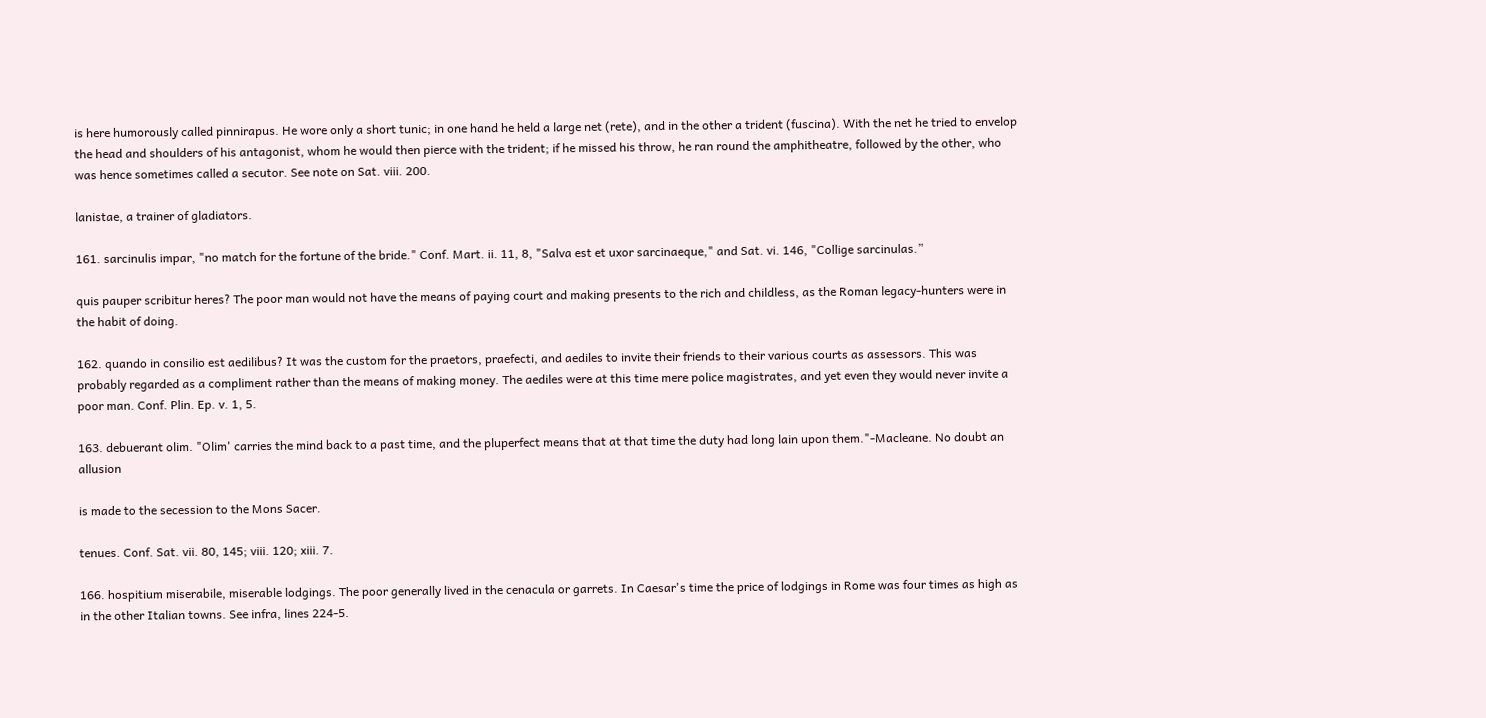is here humorously called pinnirapus. He wore only a short tunic; in one hand he held a large net (rete), and in the other a trident (fuscina). With the net he tried to envelop the head and shoulders of his antagonist, whom he would then pierce with the trident; if he missed his throw, he ran round the amphitheatre, followed by the other, who was hence sometimes called a secutor. See note on Sat. viii. 200.

lanistae, a trainer of gladiators.

161. sarcinulis impar, "no match for the fortune of the bride." Conf. Mart. ii. 11, 8, "Salva est et uxor sarcinaeque," and Sat. vi. 146, "Collige sarcinulas.”

quis pauper scribitur heres? The poor man would not have the means of paying court and making presents to the rich and childless, as the Roman legacy-hunters were in the habit of doing.

162. quando in consilio est aedilibus? It was the custom for the praetors, praefecti, and aediles to invite their friends to their various courts as assessors. This was probably regarded as a compliment rather than the means of making money. The aediles were at this time mere police magistrates, and yet even they would never invite a poor man. Conf. Plin. Ep. v. 1, 5.

163. debuerant olim. "Olim' carries the mind back to a past time, and the pluperfect means that at that time the duty had long lain upon them."-Macleane. No doubt an allusion

is made to the secession to the Mons Sacer.

tenues. Conf. Sat. vii. 80, 145; viii. 120; xiii. 7.

166. hospitium miserabile, miserable lodgings. The poor generally lived in the cenacula or garrets. In Caesar's time the price of lodgings in Rome was four times as high as in the other Italian towns. See infra, lines 224-5.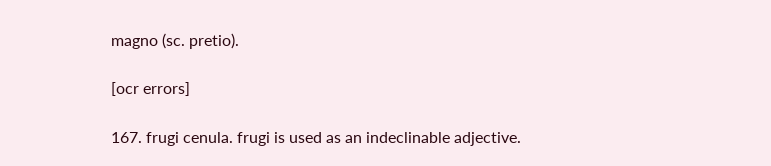magno (sc. pretio).

[ocr errors]

167. frugi cenula. frugi is used as an indeclinable adjective.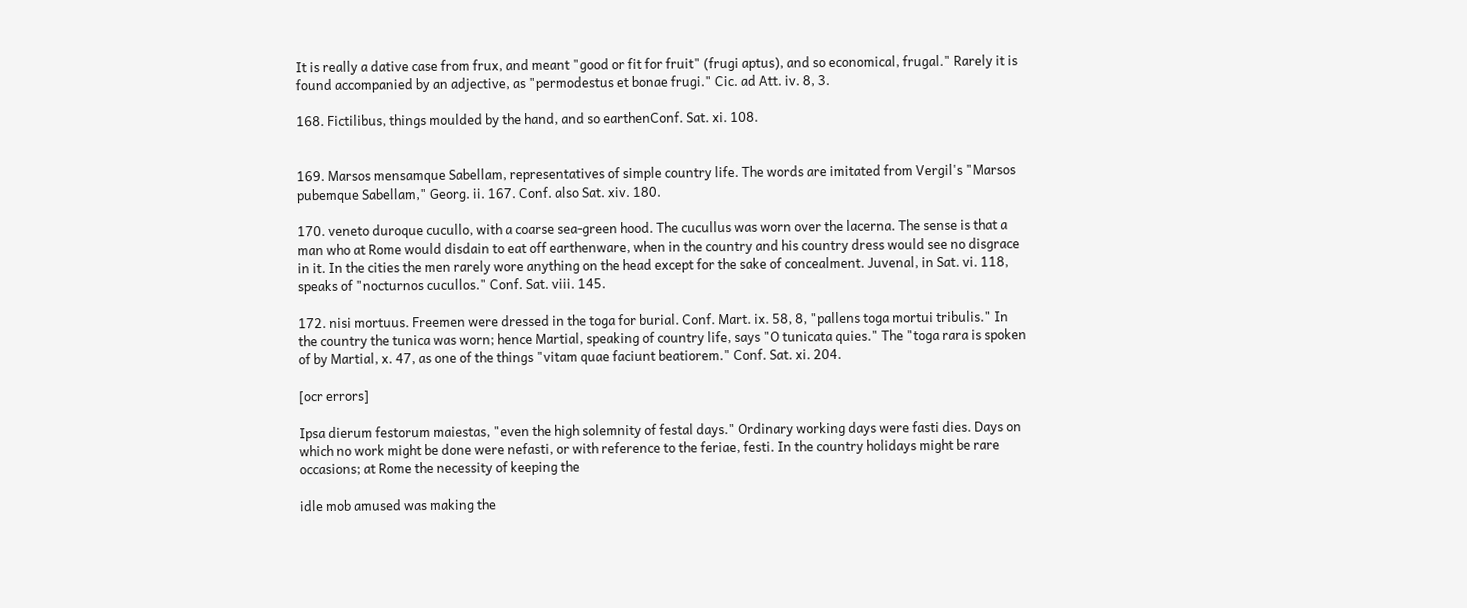It is really a dative case from frux, and meant "good or fit for fruit" (frugi aptus), and so economical, frugal." Rarely it is found accompanied by an adjective, as "permodestus et bonae frugi." Cic. ad Att. iv. 8, 3.

168. Fictilibus, things moulded by the hand, and so earthenConf. Sat. xi. 108.


169. Marsos mensamque Sabellam, representatives of simple country life. The words are imitated from Vergil's "Marsos pubemque Sabellam," Georg. ii. 167. Conf. also Sat. xiv. 180.

170. veneto duroque cucullo, with a coarse sea-green hood. The cucullus was worn over the lacerna. The sense is that a man who at Rome would disdain to eat off earthenware, when in the country and his country dress would see no disgrace in it. In the cities the men rarely wore anything on the head except for the sake of concealment. Juvenal, in Sat. vi. 118, speaks of "nocturnos cucullos." Conf. Sat. viii. 145.

172. nisi mortuus. Freemen were dressed in the toga for burial. Conf. Mart. ix. 58, 8, "pallens toga mortui tribulis." In the country the tunica was worn; hence Martial, speaking of country life, says "O tunicata quies." The "toga rara is spoken of by Martial, x. 47, as one of the things "vitam quae faciunt beatiorem." Conf. Sat. xi. 204.

[ocr errors]

Ipsa dierum festorum maiestas, "even the high solemnity of festal days." Ordinary working days were fasti dies. Days on which no work might be done were nefasti, or with reference to the feriae, festi. In the country holidays might be rare occasions; at Rome the necessity of keeping the

idle mob amused was making the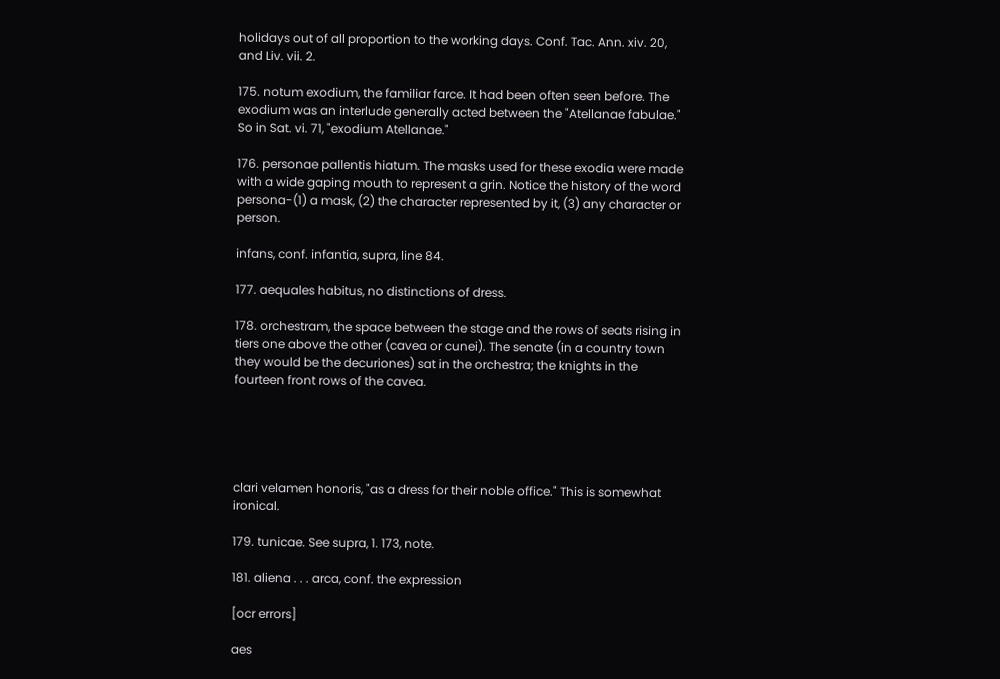holidays out of all proportion to the working days. Conf. Tac. Ann. xiv. 20, and Liv. vii. 2.

175. notum exodium, the familiar farce. It had been often seen before. The exodium was an interlude generally acted between the "Atellanae fabulae." So in Sat. vi. 71, "exodium Atellanae."

176. personae pallentis hiatum. The masks used for these exodia were made with a wide gaping mouth to represent a grin. Notice the history of the word persona-(1) a mask, (2) the character represented by it, (3) any character or person.

infans, conf. infantia, supra, line 84.

177. aequales habitus, no distinctions of dress.

178. orchestram, the space between the stage and the rows of seats rising in tiers one above the other (cavea or cunei). The senate (in a country town they would be the decuriones) sat in the orchestra; the knights in the fourteen front rows of the cavea.





clari velamen honoris, "as a dress for their noble office." This is somewhat ironical.

179. tunicae. See supra, 1. 173, note.

181. aliena . . . arca, conf. the expression

[ocr errors]

aes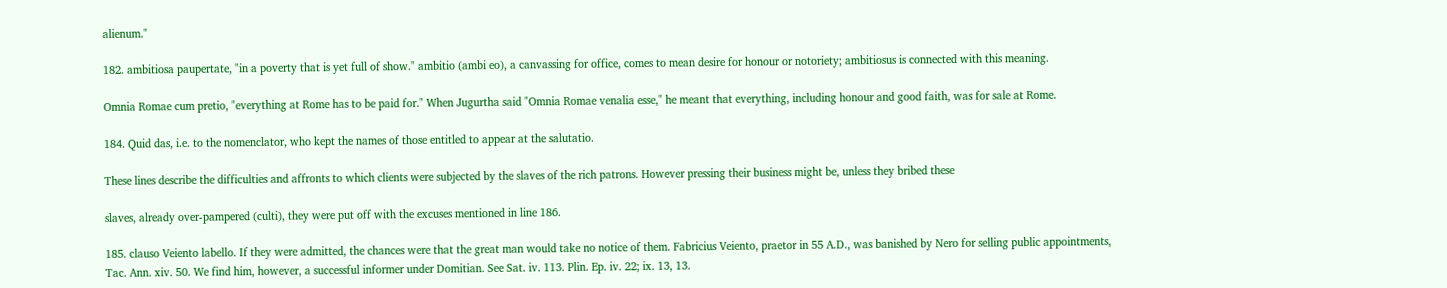alienum."

182. ambitiosa paupertate, "in a poverty that is yet full of show." ambitio (ambi eo), a canvassing for office, comes to mean desire for honour or notoriety; ambitiosus is connected with this meaning.

Omnia Romae cum pretio, "everything at Rome has to be paid for." When Jugurtha said "Omnia Romae venalia esse," he meant that everything, including honour and good faith, was for sale at Rome.

184. Quid das, i.e. to the nomenclator, who kept the names of those entitled to appear at the salutatio.

These lines describe the difficulties and affronts to which clients were subjected by the slaves of the rich patrons. However pressing their business might be, unless they bribed these

slaves, already over-pampered (culti), they were put off with the excuses mentioned in line 186.

185. clauso Veiento labello. If they were admitted, the chances were that the great man would take no notice of them. Fabricius Veiento, praetor in 55 A.D., was banished by Nero for selling public appointments, Tac. Ann. xiv. 50. We find him, however, a successful informer under Domitian. See Sat. iv. 113. Plin. Ep. iv. 22; ix. 13, 13.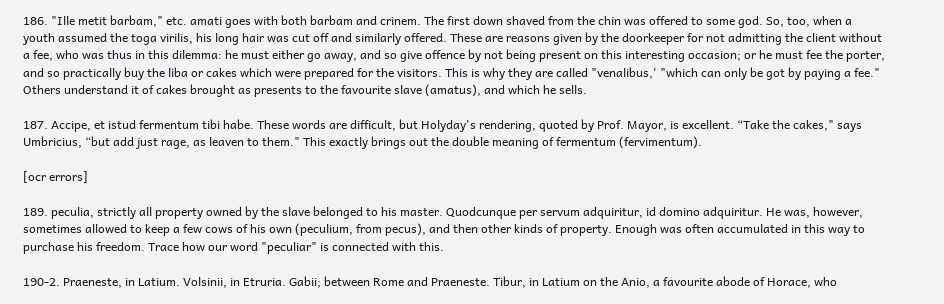186. "Ille metit barbam," etc. amati goes with both barbam and crinem. The first down shaved from the chin was offered to some god. So, too, when a youth assumed the toga virilis, his long hair was cut off and similarly offered. These are reasons given by the doorkeeper for not admitting the client without a fee, who was thus in this dilemma: he must either go away, and so give offence by not being present on this interesting occasion; or he must fee the porter, and so practically buy the liba or cakes which were prepared for the visitors. This is why they are called "venalibus,' "which can only be got by paying a fee." Others understand it of cakes brought as presents to the favourite slave (amatus), and which he sells.

187. Accipe, et istud fermentum tibi habe. These words are difficult, but Holyday's rendering, quoted by Prof. Mayor, is excellent. “Take the cakes," says Umbricius, “but add just rage, as leaven to them." This exactly brings out the double meaning of fermentum (fervimentum).

[ocr errors]

189. peculia, strictly all property owned by the slave belonged to his master. Quodcunque per servum adquiritur, id domino adquiritur. He was, however, sometimes allowed to keep a few cows of his own (peculium, from pecus), and then other kinds of property. Enough was often accumulated in this way to purchase his freedom. Trace how our word "peculiar" is connected with this.

190-2. Praeneste, in Latium. Volsinii, in Etruria. Gabii; between Rome and Praeneste. Tibur, in Latium on the Anio, a favourite abode of Horace, who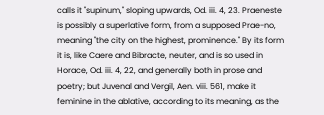calls it "supinum," sloping upwards, Od. iii. 4, 23. Praeneste is possibly a superlative form, from a supposed Prae-no, meaning "the city on the highest, prominence." By its form it is, like Caere and Bibracte, neuter, and is so used in Horace, Od. iii. 4, 22, and generally both in prose and poetry; but Juvenal and Vergil, Aen. viii. 561, make it feminine in the ablative, according to its meaning, as the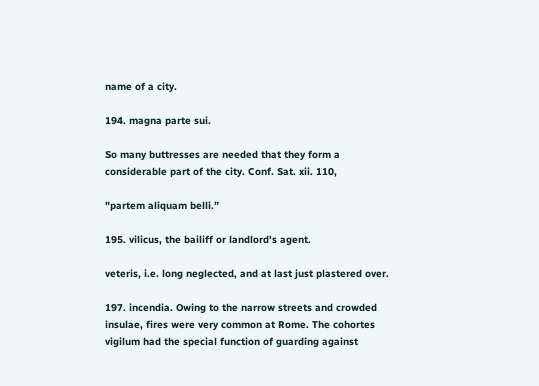name of a city.

194. magna parte sui.

So many buttresses are needed that they form a considerable part of the city. Conf. Sat. xii. 110,

"partem aliquam belli.”

195. vilicus, the bailiff or landlord's agent.

veteris, i.e. long neglected, and at last just plastered over.

197. incendia. Owing to the narrow streets and crowded insulae, fires were very common at Rome. The cohortes vigilum had the special function of guarding against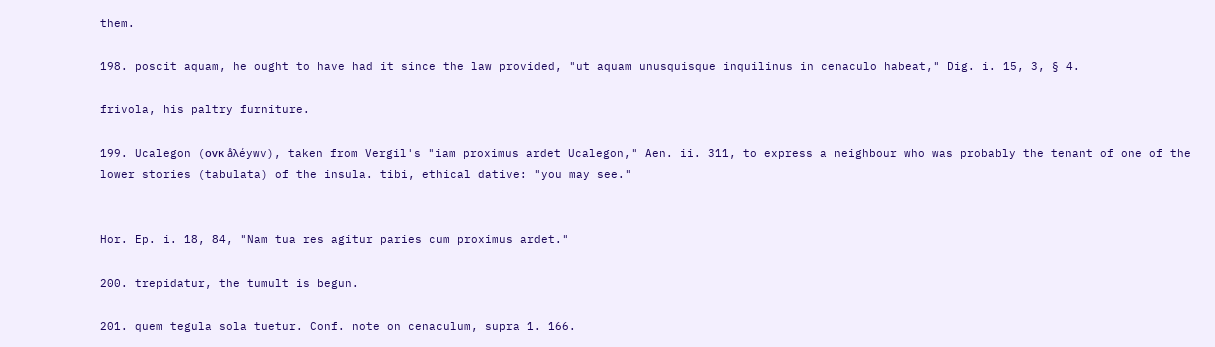them.

198. poscit aquam, he ought to have had it since the law provided, "ut aquam unusquisque inquilinus in cenaculo habeat," Dig. i. 15, 3, § 4.

frivola, his paltry furniture.

199. Ucalegon (ovк åλéywv), taken from Vergil's "iam proximus ardet Ucalegon," Aen. ii. 311, to express a neighbour who was probably the tenant of one of the lower stories (tabulata) of the insula. tibi, ethical dative: "you may see."


Hor. Ep. i. 18, 84, "Nam tua res agitur paries cum proximus ardet."

200. trepidatur, the tumult is begun.

201. quem tegula sola tuetur. Conf. note on cenaculum, supra 1. 166.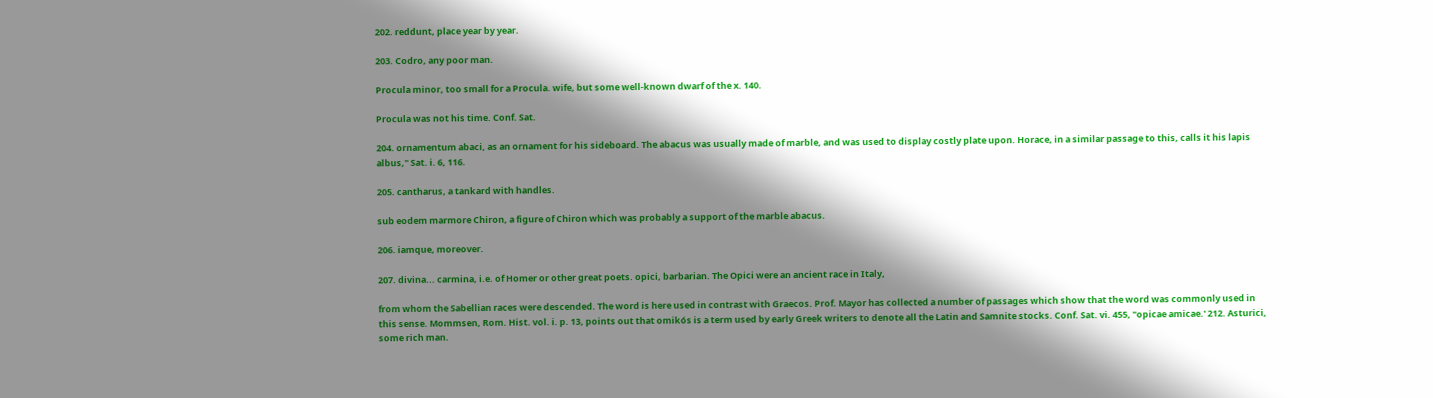202. reddunt, place year by year.

203. Codro, any poor man.

Procula minor, too small for a Procula. wife, but some well-known dwarf of the x. 140.

Procula was not his time. Conf. Sat.

204. ornamentum abaci, as an ornament for his sideboard. The abacus was usually made of marble, and was used to display costly plate upon. Horace, in a similar passage to this, calls it his lapis albus," Sat. i. 6, 116.

205. cantharus, a tankard with handles.

sub eodem marmore Chiron, a figure of Chiron which was probably a support of the marble abacus.

206. iamque, moreover.

207. divina... carmina, i.e. of Homer or other great poets. opici, barbarian. The Opici were an ancient race in Italy,

from whom the Sabellian races were descended. The word is here used in contrast with Graecos. Prof. Mayor has collected a number of passages which show that the word was commonly used in this sense. Mommsen, Rom. Hist. vol. i. p. 13, points out that omikós is a term used by early Greek writers to denote all the Latin and Samnite stocks. Conf. Sat. vi. 455, "opicae amicae.' 212. Asturici, some rich man.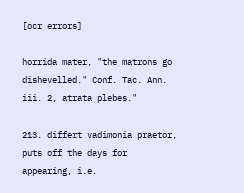[ocr errors]

horrida mater, "the matrons go dishevelled." Conf. Tac. Ann. iii. 2, atrata plebes."

213. differt vadimonia praetor, puts off the days for appearing, i.e.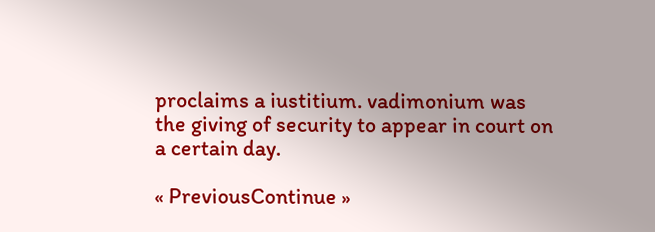proclaims a iustitium. vadimonium was the giving of security to appear in court on a certain day.

« PreviousContinue »